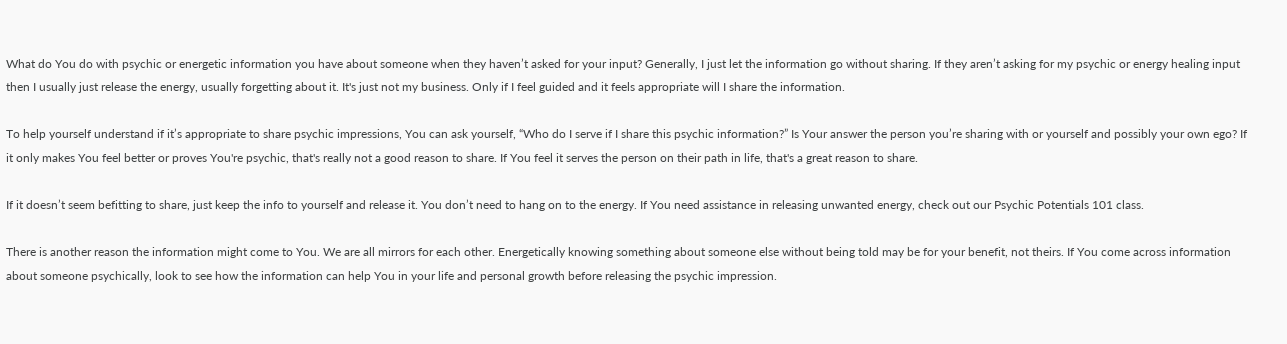What do You do with psychic or energetic information you have about someone when they haven’t asked for your input? Generally, I just let the information go without sharing. If they aren’t asking for my psychic or energy healing input then I usually just release the energy, usually forgetting about it. It's just not my business. Only if I feel guided and it feels appropriate will I share the information.

To help yourself understand if it’s appropriate to share psychic impressions, You can ask yourself, “Who do I serve if I share this psychic information?” Is Your answer the person you’re sharing with or yourself and possibly your own ego? If it only makes You feel better or proves You're psychic, that's really not a good reason to share. If You feel it serves the person on their path in life, that's a great reason to share.

If it doesn’t seem befitting to share, just keep the info to yourself and release it. You don’t need to hang on to the energy. If You need assistance in releasing unwanted energy, check out our Psychic Potentials 101 class.

There is another reason the information might come to You. We are all mirrors for each other. Energetically knowing something about someone else without being told may be for your benefit, not theirs. If You come across information about someone psychically, look to see how the information can help You in your life and personal growth before releasing the psychic impression.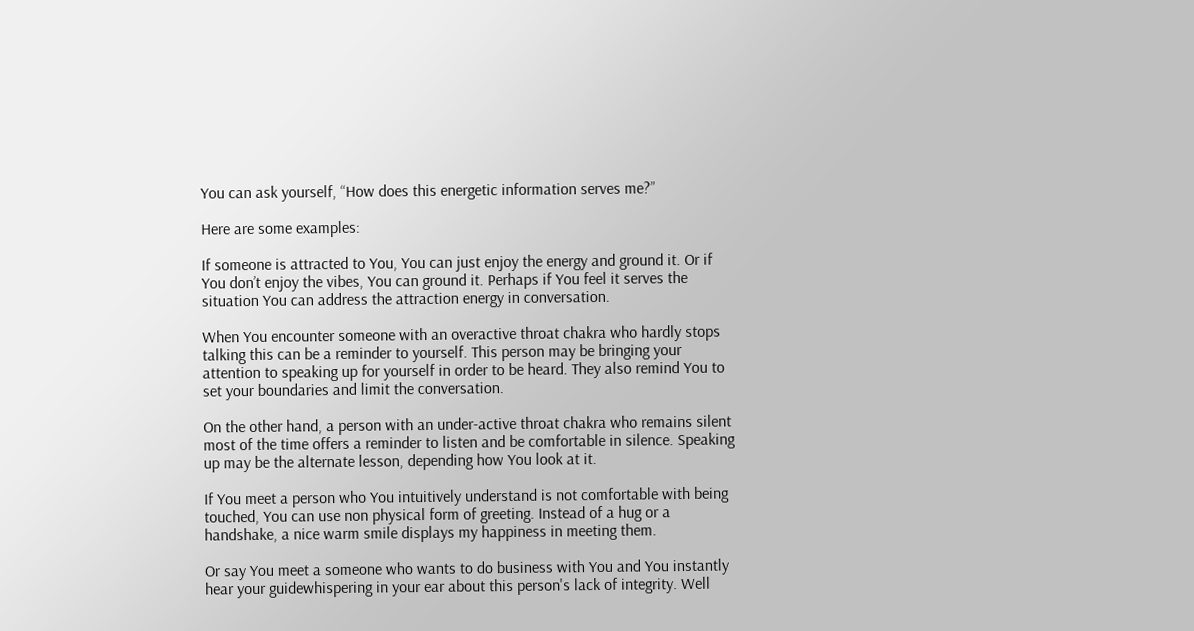You can ask yourself, “How does this energetic information serves me?”

Here are some examples:

If someone is attracted to You, You can just enjoy the energy and ground it. Or if You don’t enjoy the vibes, You can ground it. Perhaps if You feel it serves the situation You can address the attraction energy in conversation.

When You encounter someone with an overactive throat chakra who hardly stops talking this can be a reminder to yourself. This person may be bringing your attention to speaking up for yourself in order to be heard. They also remind You to set your boundaries and limit the conversation.

On the other hand, a person with an under-active throat chakra who remains silent most of the time offers a reminder to listen and be comfortable in silence. Speaking up may be the alternate lesson, depending how You look at it.

If You meet a person who You intuitively understand is not comfortable with being touched, You can use non physical form of greeting. Instead of a hug or a handshake, a nice warm smile displays my happiness in meeting them.

Or say You meet a someone who wants to do business with You and You instantly hear your guidewhispering in your ear about this person's lack of integrity. Well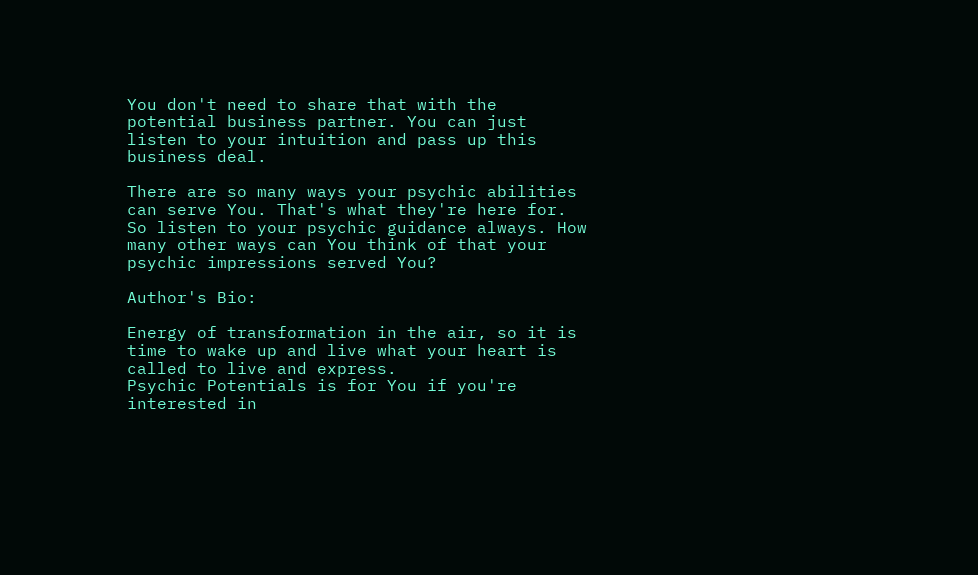You don't need to share that with the potential business partner. You can just listen to your intuition and pass up this business deal.

There are so many ways your psychic abilities can serve You. That's what they're here for. So listen to your psychic guidance always. How many other ways can You think of that your psychic impressions served You?

Author's Bio:

Energy of transformation in the air, so it is time to wake up and live what your heart is called to live and express.
Psychic Potentials is for You if you're interested in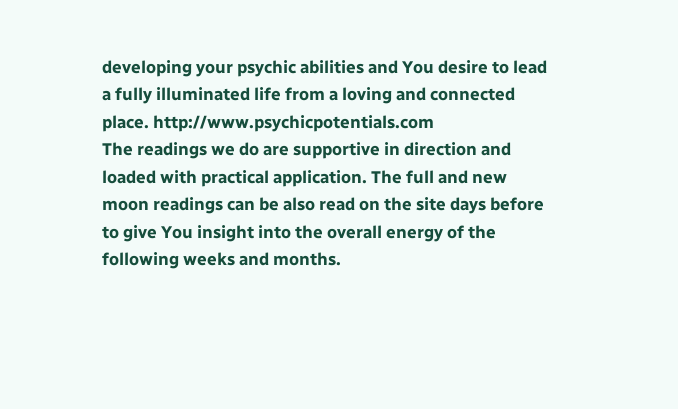developing your psychic abilities and You desire to lead a fully illuminated life from a loving and connected place. http://www.psychicpotentials.com
The readings we do are supportive in direction and loaded with practical application. The full and new moon readings can be also read on the site days before to give You insight into the overall energy of the following weeks and months.